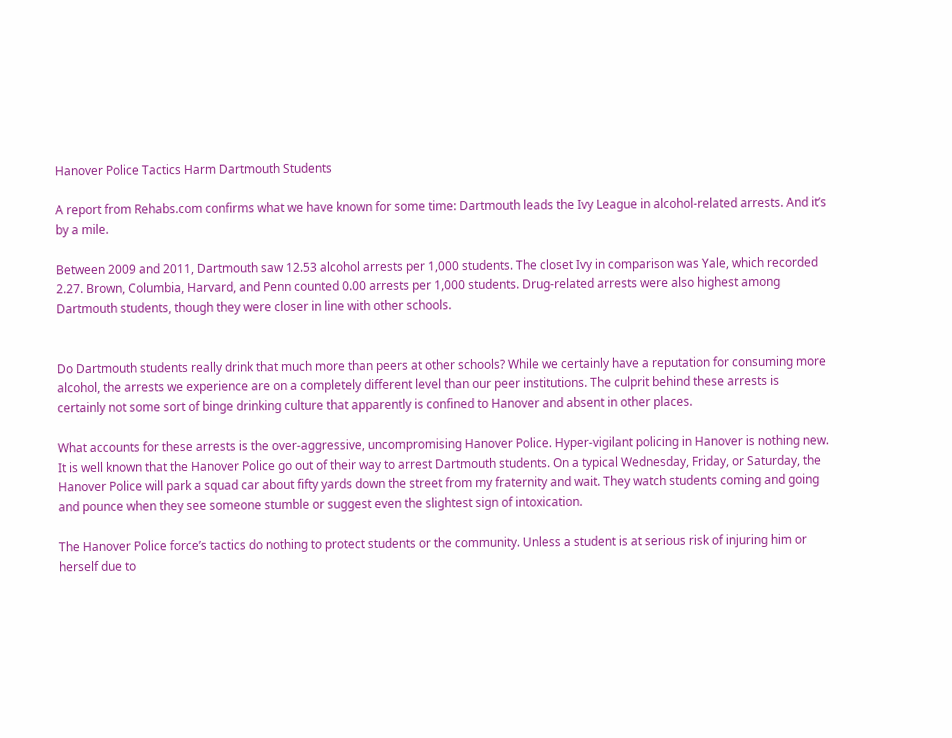Hanover Police Tactics Harm Dartmouth Students

A report from Rehabs.com confirms what we have known for some time: Dartmouth leads the Ivy League in alcohol-related arrests. And it’s by a mile.

Between 2009 and 2011, Dartmouth saw 12.53 alcohol arrests per 1,000 students. The closet Ivy in comparison was Yale, which recorded 2.27. Brown, Columbia, Harvard, and Penn counted 0.00 arrests per 1,000 students. Drug-related arrests were also highest among Dartmouth students, though they were closer in line with other schools.


Do Dartmouth students really drink that much more than peers at other schools? While we certainly have a reputation for consuming more alcohol, the arrests we experience are on a completely different level than our peer institutions. The culprit behind these arrests is certainly not some sort of binge drinking culture that apparently is confined to Hanover and absent in other places.

What accounts for these arrests is the over-aggressive, uncompromising Hanover Police. Hyper-vigilant policing in Hanover is nothing new. It is well known that the Hanover Police go out of their way to arrest Dartmouth students. On a typical Wednesday, Friday, or Saturday, the Hanover Police will park a squad car about fifty yards down the street from my fraternity and wait. They watch students coming and going and pounce when they see someone stumble or suggest even the slightest sign of intoxication.

The Hanover Police force’s tactics do nothing to protect students or the community. Unless a student is at serious risk of injuring him or herself due to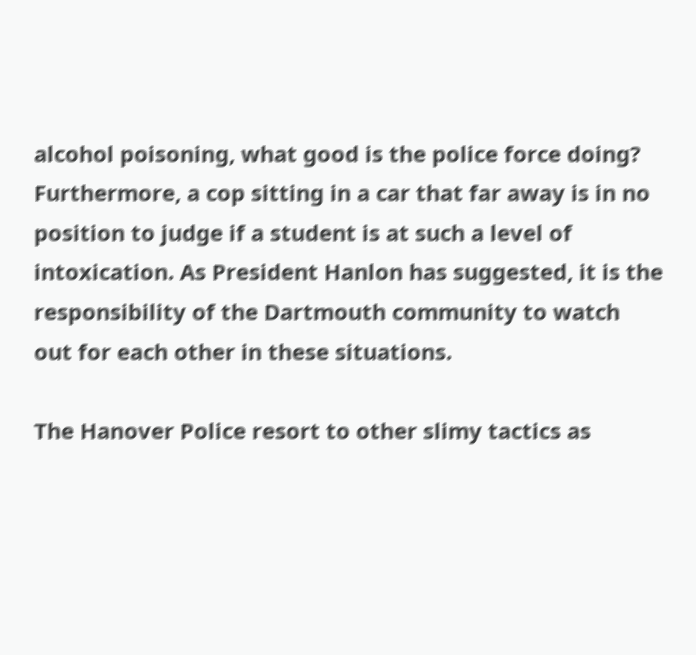alcohol poisoning, what good is the police force doing? Furthermore, a cop sitting in a car that far away is in no position to judge if a student is at such a level of intoxication. As President Hanlon has suggested, it is the responsibility of the Dartmouth community to watch out for each other in these situations.

The Hanover Police resort to other slimy tactics as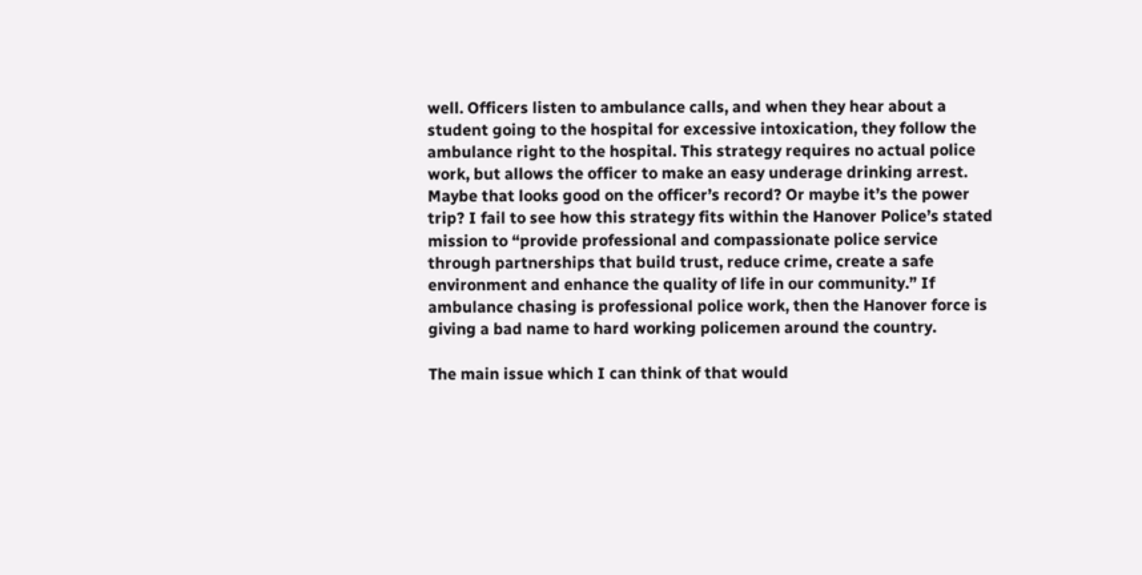well. Officers listen to ambulance calls, and when they hear about a student going to the hospital for excessive intoxication, they follow the ambulance right to the hospital. This strategy requires no actual police work, but allows the officer to make an easy underage drinking arrest. Maybe that looks good on the officer’s record? Or maybe it’s the power trip? I fail to see how this strategy fits within the Hanover Police’s stated mission to “provide professional and compassionate police service through partnerships that build trust, reduce crime, create a safe environment and enhance the quality of life in our community.” If ambulance chasing is professional police work, then the Hanover force is giving a bad name to hard working policemen around the country.

The main issue which I can think of that would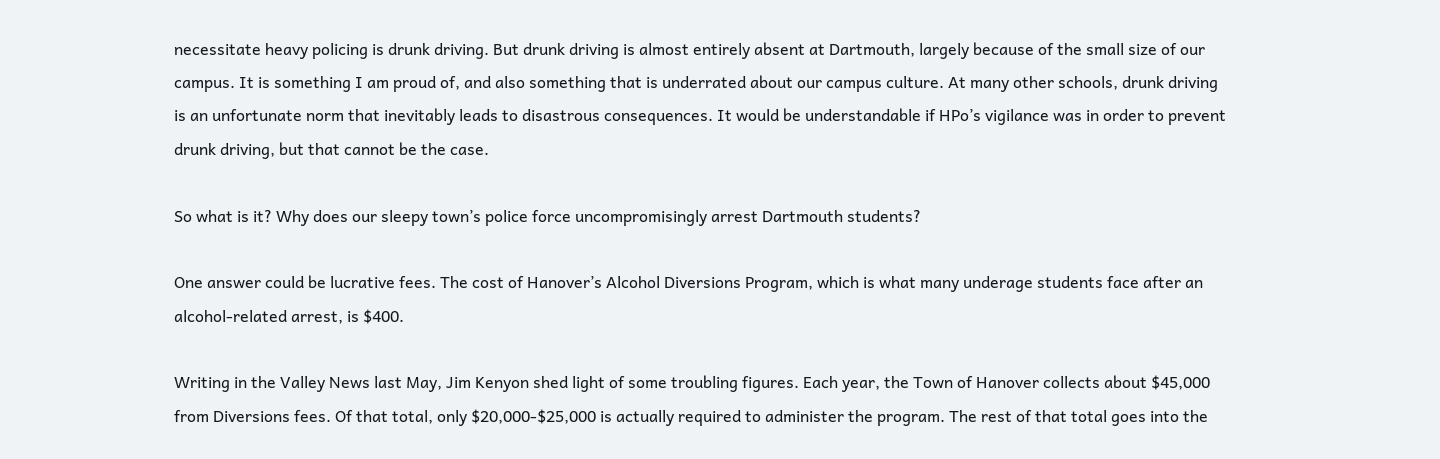necessitate heavy policing is drunk driving. But drunk driving is almost entirely absent at Dartmouth, largely because of the small size of our campus. It is something I am proud of, and also something that is underrated about our campus culture. At many other schools, drunk driving is an unfortunate norm that inevitably leads to disastrous consequences. It would be understandable if HPo’s vigilance was in order to prevent drunk driving, but that cannot be the case.

So what is it? Why does our sleepy town’s police force uncompromisingly arrest Dartmouth students?

One answer could be lucrative fees. The cost of Hanover’s Alcohol Diversions Program, which is what many underage students face after an alcohol-related arrest, is $400.

Writing in the Valley News last May, Jim Kenyon shed light of some troubling figures. Each year, the Town of Hanover collects about $45,000 from Diversions fees. Of that total, only $20,000-$25,000 is actually required to administer the program. The rest of that total goes into the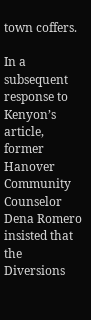town coffers.

In a subsequent response to Kenyon’s article, former Hanover Community Counselor Dena Romero insisted that the Diversions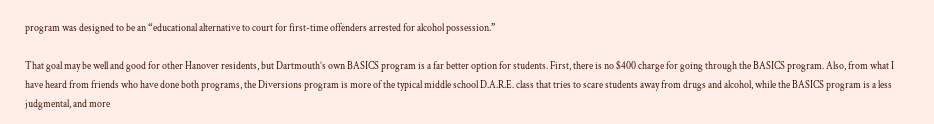program was designed to be an “educational alternative to court for first-time offenders arrested for alcohol possession.”

That goal may be well and good for other Hanover residents, but Dartmouth’s own BASICS program is a far better option for students. First, there is no $400 charge for going through the BASICS program. Also, from what I have heard from friends who have done both programs, the Diversions program is more of the typical middle school D.A.R.E. class that tries to scare students away from drugs and alcohol, while the BASICS program is a less judgmental, and more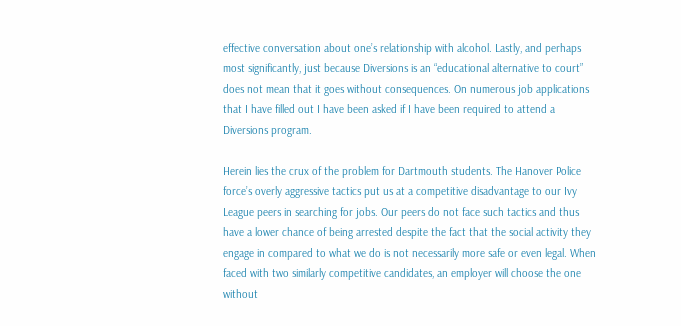effective conversation about one’s relationship with alcohol. Lastly, and perhaps most significantly, just because Diversions is an “educational alternative to court” does not mean that it goes without consequences. On numerous job applications that I have filled out I have been asked if I have been required to attend a Diversions program.

Herein lies the crux of the problem for Dartmouth students. The Hanover Police force’s overly aggressive tactics put us at a competitive disadvantage to our Ivy League peers in searching for jobs. Our peers do not face such tactics and thus have a lower chance of being arrested despite the fact that the social activity they engage in compared to what we do is not necessarily more safe or even legal. When faced with two similarly competitive candidates, an employer will choose the one without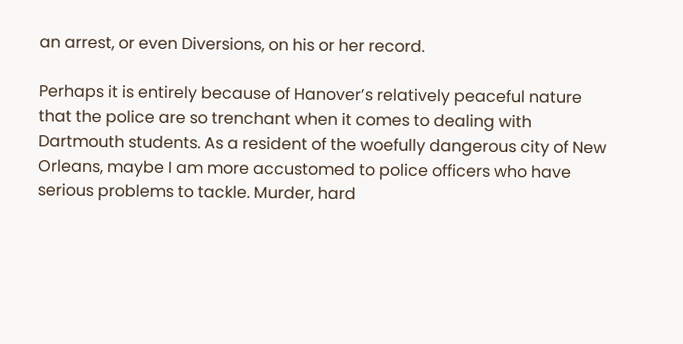an arrest, or even Diversions, on his or her record.

Perhaps it is entirely because of Hanover’s relatively peaceful nature that the police are so trenchant when it comes to dealing with Dartmouth students. As a resident of the woefully dangerous city of New Orleans, maybe I am more accustomed to police officers who have serious problems to tackle. Murder, hard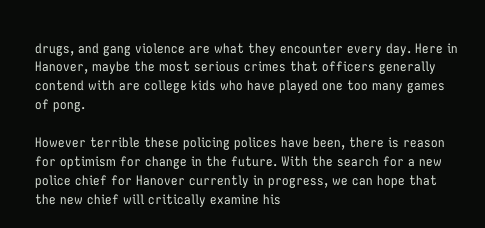drugs, and gang violence are what they encounter every day. Here in Hanover, maybe the most serious crimes that officers generally contend with are college kids who have played one too many games of pong.

However terrible these policing polices have been, there is reason for optimism for change in the future. With the search for a new police chief for Hanover currently in progress, we can hope that the new chief will critically examine his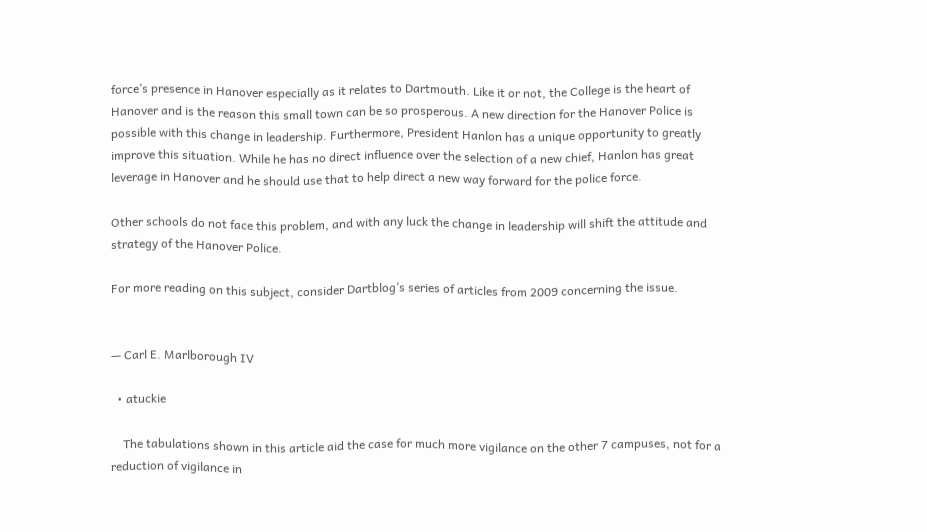force’s presence in Hanover especially as it relates to Dartmouth. Like it or not, the College is the heart of Hanover and is the reason this small town can be so prosperous. A new direction for the Hanover Police is possible with this change in leadership. Furthermore, President Hanlon has a unique opportunity to greatly improve this situation. While he has no direct influence over the selection of a new chief, Hanlon has great leverage in Hanover and he should use that to help direct a new way forward for the police force.

Other schools do not face this problem, and with any luck the change in leadership will shift the attitude and strategy of the Hanover Police.

For more reading on this subject, consider Dartblog’s series of articles from 2009 concerning the issue.


— Carl E. Marlborough IV

  • atuckie

    The tabulations shown in this article aid the case for much more vigilance on the other 7 campuses, not for a reduction of vigilance in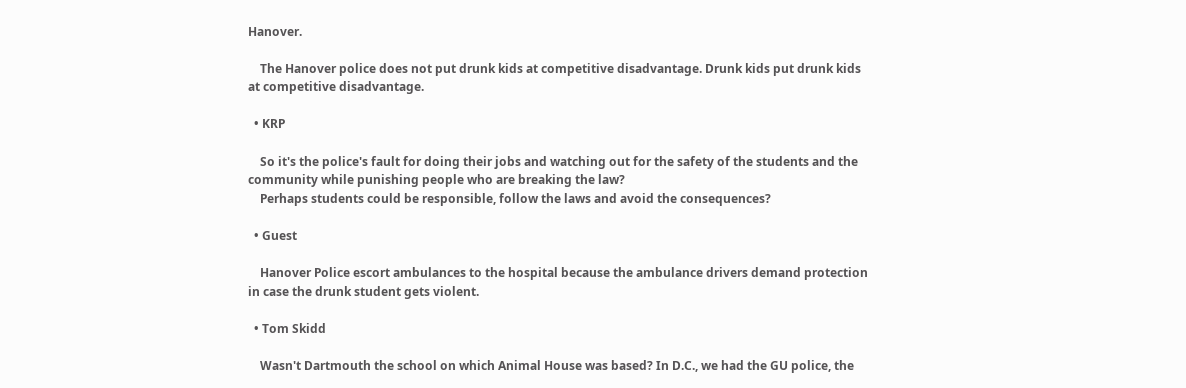Hanover.

    The Hanover police does not put drunk kids at competitive disadvantage. Drunk kids put drunk kids at competitive disadvantage.

  • KRP

    So it's the police's fault for doing their jobs and watching out for the safety of the students and the community while punishing people who are breaking the law?
    Perhaps students could be responsible, follow the laws and avoid the consequences?

  • Guest

    Hanover Police escort ambulances to the hospital because the ambulance drivers demand protection in case the drunk student gets violent.

  • Tom Skidd

    Wasn't Dartmouth the school on which Animal House was based? In D.C., we had the GU police, the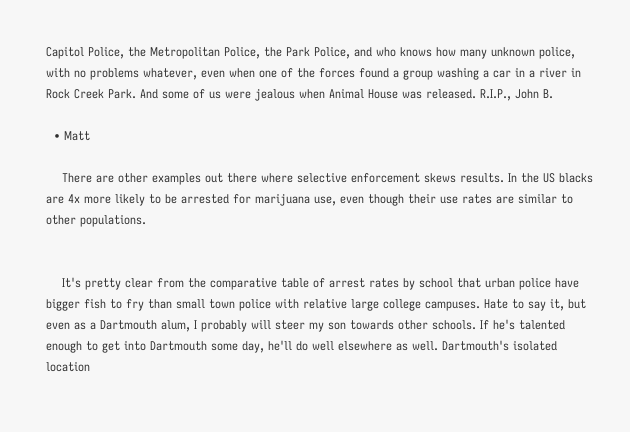Capitol Police, the Metropolitan Police, the Park Police, and who knows how many unknown police, with no problems whatever, even when one of the forces found a group washing a car in a river in Rock Creek Park. And some of us were jealous when Animal House was released. R.I.P., John B.

  • Matt

    There are other examples out there where selective enforcement skews results. In the US blacks are 4x more likely to be arrested for marijuana use, even though their use rates are similar to other populations.


    It's pretty clear from the comparative table of arrest rates by school that urban police have bigger fish to fry than small town police with relative large college campuses. Hate to say it, but even as a Dartmouth alum, I probably will steer my son towards other schools. If he's talented enough to get into Dartmouth some day, he'll do well elsewhere as well. Dartmouth's isolated location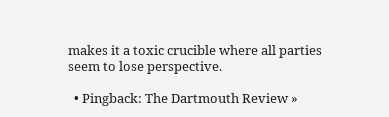makes it a toxic crucible where all parties seem to lose perspective.

  • Pingback: The Dartmouth Review »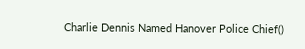Charlie Dennis Named Hanover Police Chief()